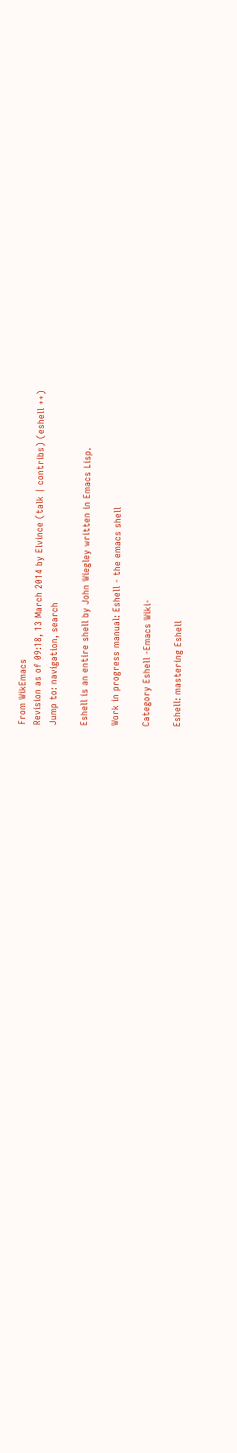From WikEmacs
Revision as of 09:18, 13 March 2014 by Elvince (talk | contribs) (eshell ++)
Jump to: navigation, search

Eshell is an entire shell by John Wiegley written in Emacs Lisp.

Work in progress manual: Eshell - the emacs shell

Category Eshell -Emacs Wiki-

Eshell: mastering Eshell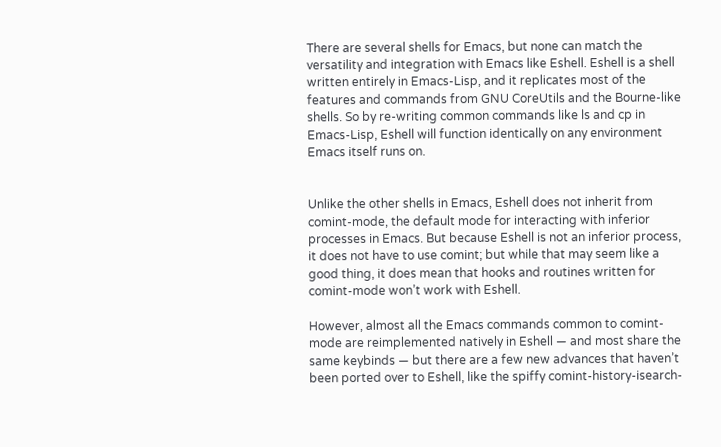There are several shells for Emacs, but none can match the versatility and integration with Emacs like Eshell. Eshell is a shell written entirely in Emacs-Lisp, and it replicates most of the features and commands from GNU CoreUtils and the Bourne-like shells. So by re-writing common commands like ls and cp in Emacs-Lisp, Eshell will function identically on any environment Emacs itself runs on.


Unlike the other shells in Emacs, Eshell does not inherit from comint-mode, the default mode for interacting with inferior processes in Emacs. But because Eshell is not an inferior process, it does not have to use comint; but while that may seem like a good thing, it does mean that hooks and routines written for comint-mode won’t work with Eshell.

However, almost all the Emacs commands common to comint-mode are reimplemented natively in Eshell — and most share the same keybinds — but there are a few new advances that haven’t been ported over to Eshell, like the spiffy comint-history-isearch-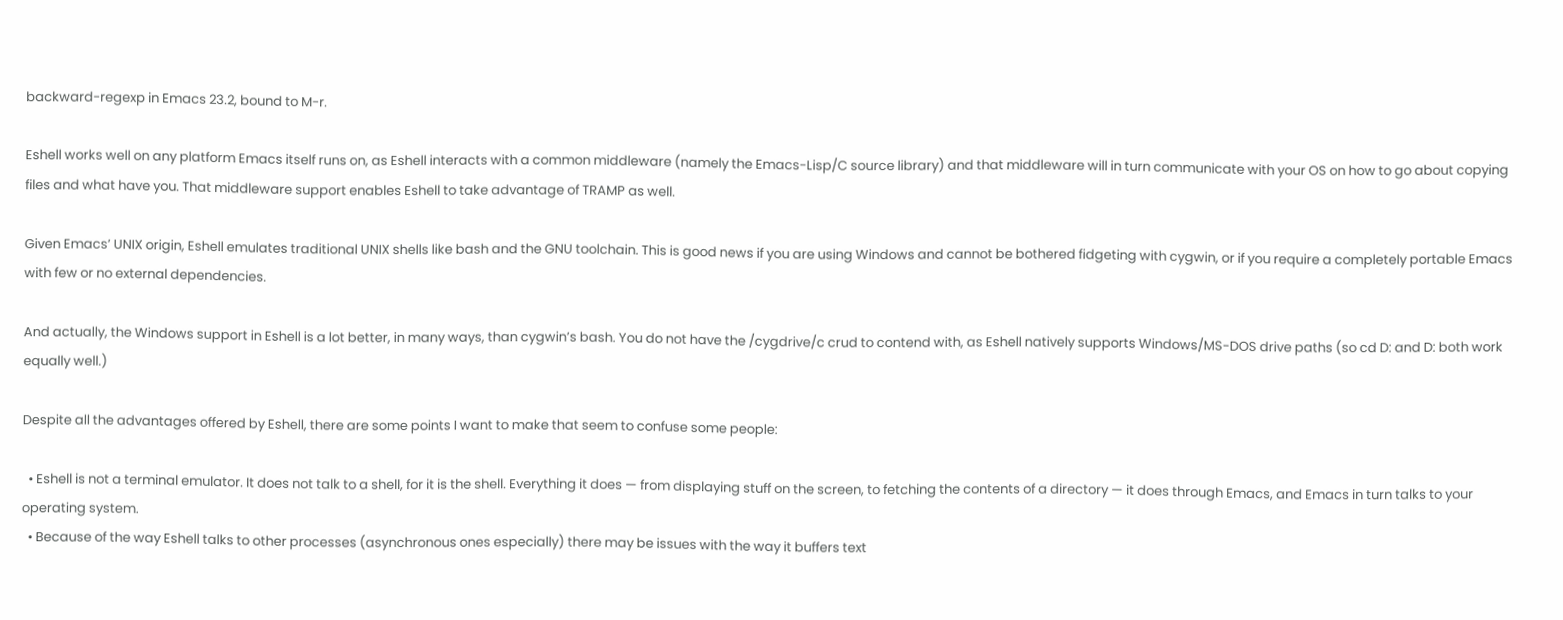backward-regexp in Emacs 23.2, bound to M-r.

Eshell works well on any platform Emacs itself runs on, as Eshell interacts with a common middleware (namely the Emacs-Lisp/C source library) and that middleware will in turn communicate with your OS on how to go about copying files and what have you. That middleware support enables Eshell to take advantage of TRAMP as well.

Given Emacs’ UNIX origin, Eshell emulates traditional UNIX shells like bash and the GNU toolchain. This is good news if you are using Windows and cannot be bothered fidgeting with cygwin, or if you require a completely portable Emacs with few or no external dependencies.

And actually, the Windows support in Eshell is a lot better, in many ways, than cygwin’s bash. You do not have the /cygdrive/c crud to contend with, as Eshell natively supports Windows/MS-DOS drive paths (so cd D: and D: both work equally well.)

Despite all the advantages offered by Eshell, there are some points I want to make that seem to confuse some people:

  • Eshell is not a terminal emulator. It does not talk to a shell, for it is the shell. Everything it does — from displaying stuff on the screen, to fetching the contents of a directory — it does through Emacs, and Emacs in turn talks to your operating system.
  • Because of the way Eshell talks to other processes (asynchronous ones especially) there may be issues with the way it buffers text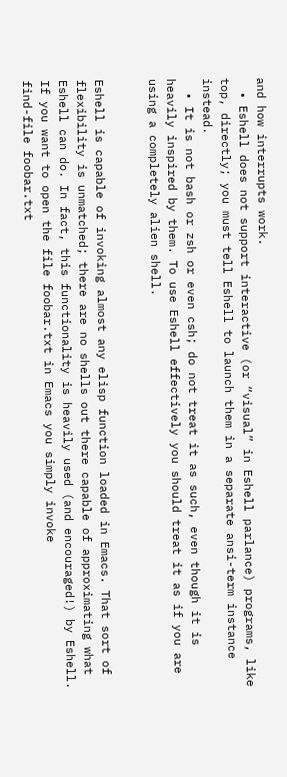and how interrupts work.
  • Eshell does not support interactive (or “visual” in Eshell parlance) programs, like top, directly; you must tell Eshell to launch them in a separate ansi-term instance instead.
  • It is not bash or zsh or even csh; do not treat it as such, even though it is heavily inspired by them. To use Eshell effectively you should treat it as if you are using a completely alien shell.


Eshell is capable of invoking almost any elisp function loaded in Emacs. That sort of flexibility is unmatched; there are no shells out there capable of approximating what Eshell can do. In fact, this functionality is heavily used (and encouraged!) by Eshell. If you want to open the file foobar.txt in Emacs you simply invoke
find-file foobar.txt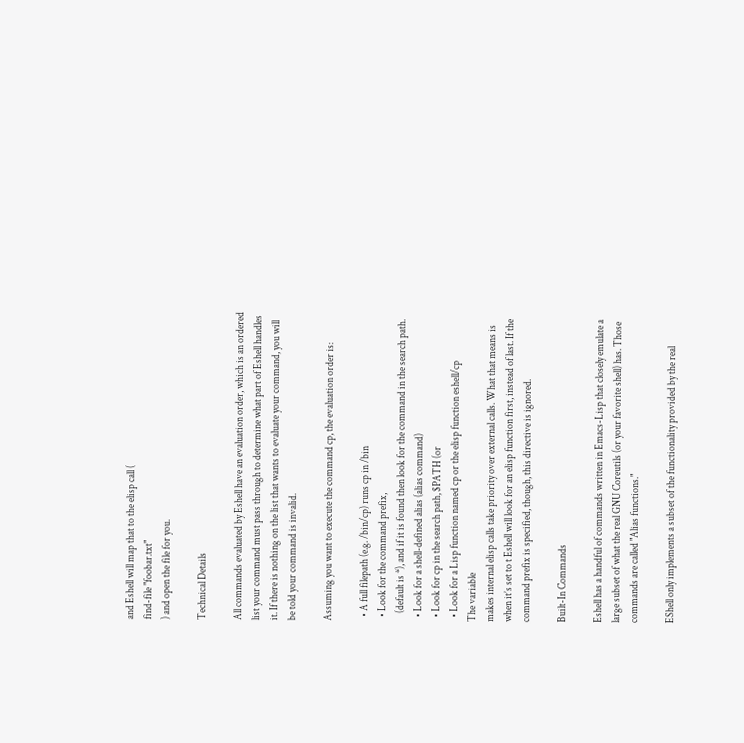and Eshell will map that to the elisp call (
find-file "foobar.txt"
) and open the file for you.

Technical Details

All commands evaluated by Eshell have an evaluation order, which is an ordered list your command must pass through to determine what part of Eshell handles it. If there is nothing on the list that wants to evaluate your command, you will be told your command is invalid.

Assuming you want to execute the command cp, the evaluation order is:

  • A full filepath (e.g. /bin/cp) runs cp in /bin
  • Look for the command prefix,
    (default is *), and if it is found then look for the command in the search path.
  • Look for a shell-defined alias (alias command)
  • Look for cp in the search path, $PATH (or
  • Look for a Lisp function named cp or the elisp function eshell/cp
The variable
makes internal elisp calls take priority over external calls. What that means is when it’s set to t Eshell will look for an elisp function first, instead of last. If the command prefix is specified, though, this directive is ignored.

Built-In Commands

Eshell has a handful of commands written in Emacs-Lisp that closely emulate a large subset of what the real GNU Coreutils (or your favorite shell) has. Those commands are called "Alias functions."

EShell only implements a subset of the functionality provided by the real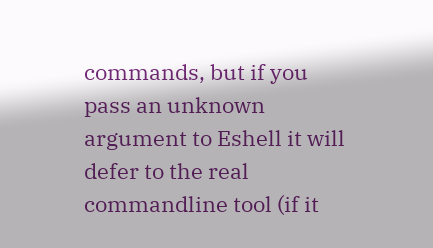commands, but if you pass an unknown argument to Eshell it will defer to the real commandline tool (if it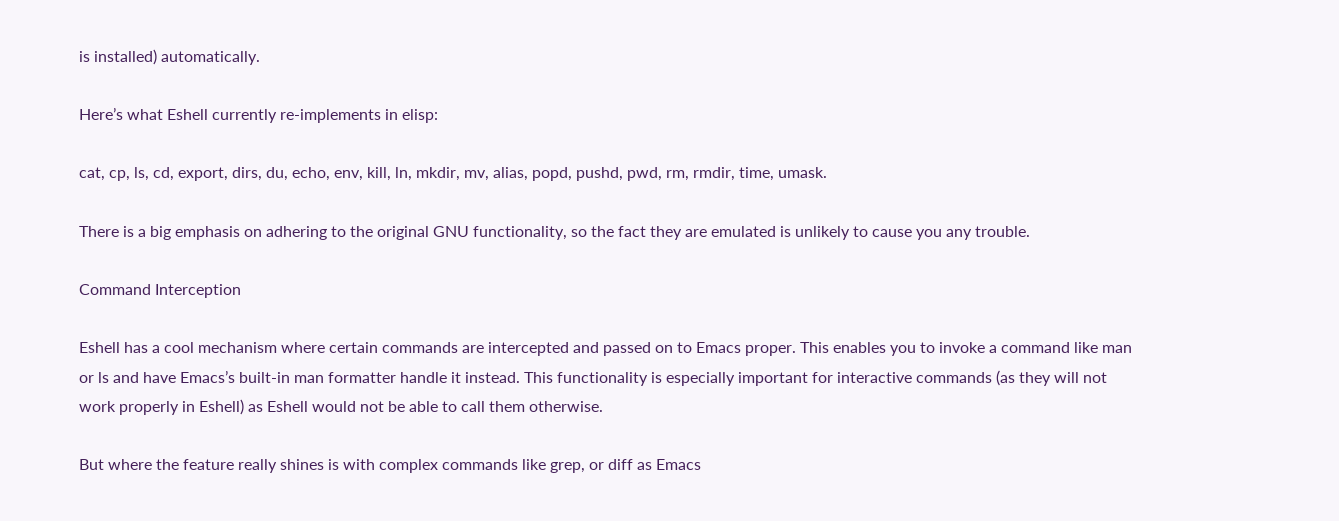is installed) automatically.

Here’s what Eshell currently re-implements in elisp:

cat, cp, ls, cd, export, dirs, du, echo, env, kill, ln, mkdir, mv, alias, popd, pushd, pwd, rm, rmdir, time, umask.

There is a big emphasis on adhering to the original GNU functionality, so the fact they are emulated is unlikely to cause you any trouble.

Command Interception

Eshell has a cool mechanism where certain commands are intercepted and passed on to Emacs proper. This enables you to invoke a command like man or ls and have Emacs’s built-in man formatter handle it instead. This functionality is especially important for interactive commands (as they will not work properly in Eshell) as Eshell would not be able to call them otherwise.

But where the feature really shines is with complex commands like grep, or diff as Emacs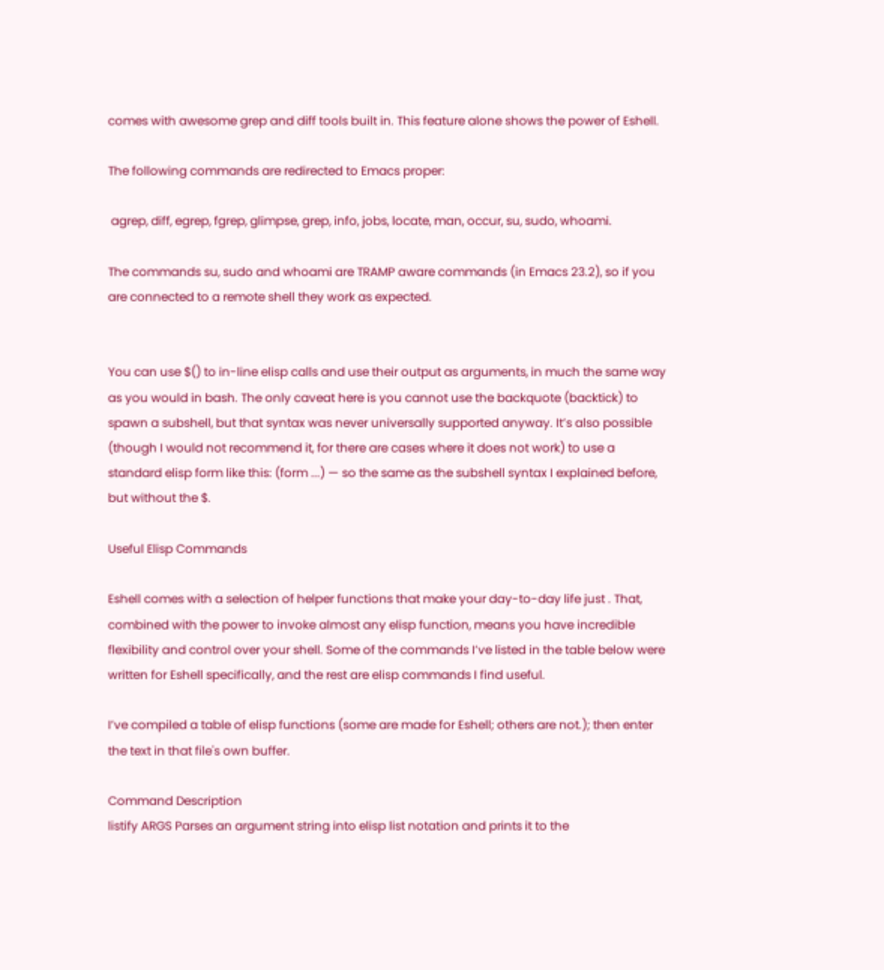comes with awesome grep and diff tools built in. This feature alone shows the power of Eshell.

The following commands are redirected to Emacs proper:

 agrep, diff, egrep, fgrep, glimpse, grep, info, jobs, locate, man, occur, su, sudo, whoami.

The commands su, sudo and whoami are TRAMP aware commands (in Emacs 23.2), so if you are connected to a remote shell they work as expected.


You can use $() to in-line elisp calls and use their output as arguments, in much the same way as you would in bash. The only caveat here is you cannot use the backquote (backtick) to spawn a subshell, but that syntax was never universally supported anyway. It’s also possible (though I would not recommend it, for there are cases where it does not work) to use a standard elisp form like this: (form ...) — so the same as the subshell syntax I explained before, but without the $.

Useful Elisp Commands

Eshell comes with a selection of helper functions that make your day-to-day life just . That, combined with the power to invoke almost any elisp function, means you have incredible flexibility and control over your shell. Some of the commands I’ve listed in the table below were written for Eshell specifically, and the rest are elisp commands I find useful.

I’ve compiled a table of elisp functions (some are made for Eshell; others are not.); then enter the text in that file's own buffer.

Command Description
listify ARGS Parses an argument string into elisp list notation and prints it to the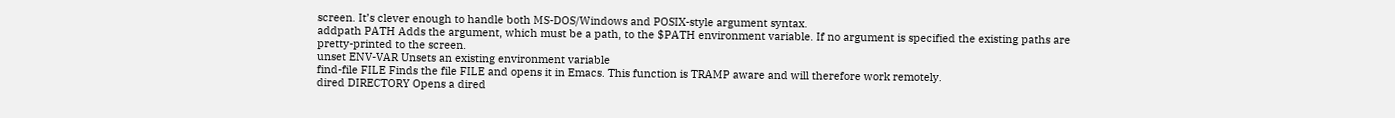screen. It’s clever enough to handle both MS-DOS/Windows and POSIX-style argument syntax.
addpath PATH Adds the argument, which must be a path, to the $PATH environment variable. If no argument is specified the existing paths are pretty-printed to the screen.
unset ENV-VAR Unsets an existing environment variable
find-file FILE Finds the file FILE and opens it in Emacs. This function is TRAMP aware and will therefore work remotely.
dired DIRECTORY Opens a dired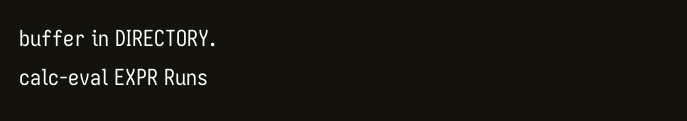buffer in DIRECTORY.
calc-eval EXPR Runs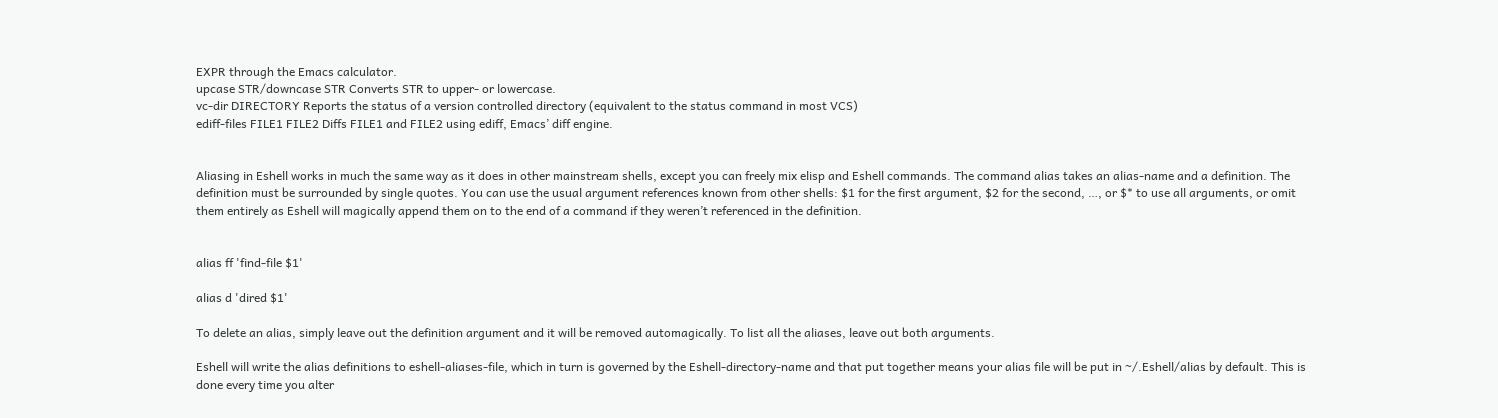EXPR through the Emacs calculator.
upcase STR/downcase STR Converts STR to upper- or lowercase.
vc-dir DIRECTORY Reports the status of a version controlled directory (equivalent to the status command in most VCS)
ediff-files FILE1 FILE2 Diffs FILE1 and FILE2 using ediff, Emacs’ diff engine.


Aliasing in Eshell works in much the same way as it does in other mainstream shells, except you can freely mix elisp and Eshell commands. The command alias takes an alias-name and a definition. The definition must be surrounded by single quotes. You can use the usual argument references known from other shells: $1 for the first argument, $2 for the second, …, or $* to use all arguments, or omit them entirely as Eshell will magically append them on to the end of a command if they weren’t referenced in the definition.


alias ff 'find-file $1'

alias d 'dired $1'

To delete an alias, simply leave out the definition argument and it will be removed automagically. To list all the aliases, leave out both arguments.

Eshell will write the alias definitions to eshell-aliases-file, which in turn is governed by the Eshell-directory-name and that put together means your alias file will be put in ~/.Eshell/alias by default. This is done every time you alter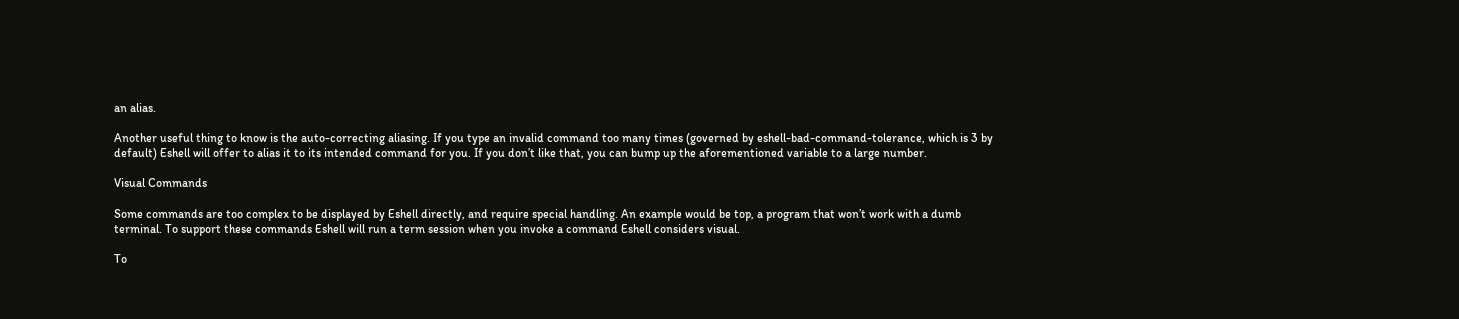an alias.

Another useful thing to know is the auto-correcting aliasing. If you type an invalid command too many times (governed by eshell-bad-command-tolerance, which is 3 by default) Eshell will offer to alias it to its intended command for you. If you don’t like that, you can bump up the aforementioned variable to a large number.

Visual Commands

Some commands are too complex to be displayed by Eshell directly, and require special handling. An example would be top, a program that won’t work with a dumb terminal. To support these commands Eshell will run a term session when you invoke a command Eshell considers visual.

To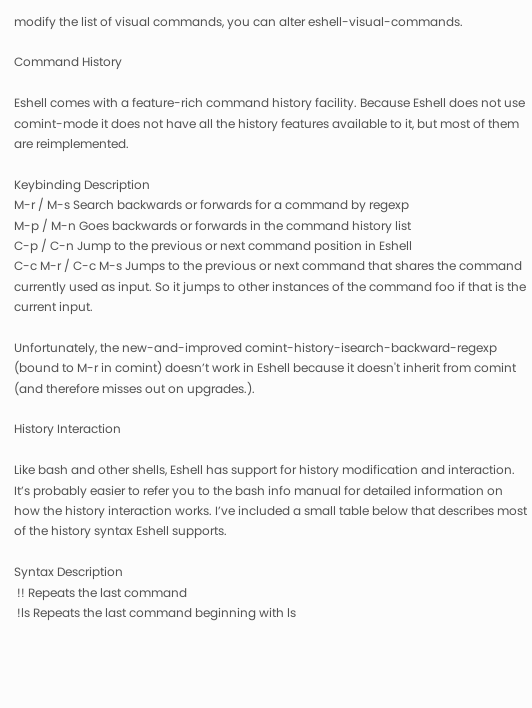modify the list of visual commands, you can alter eshell-visual-commands.

Command History

Eshell comes with a feature-rich command history facility. Because Eshell does not use comint-mode it does not have all the history features available to it, but most of them are reimplemented.

Keybinding Description
M-r / M-s Search backwards or forwards for a command by regexp
M-p / M-n Goes backwards or forwards in the command history list
C-p / C-n Jump to the previous or next command position in Eshell
C-c M-r / C-c M-s Jumps to the previous or next command that shares the command currently used as input. So it jumps to other instances of the command foo if that is the current input.

Unfortunately, the new-and-improved comint-history-isearch-backward-regexp (bound to M-r in comint) doesn’t work in Eshell because it doesn't inherit from comint (and therefore misses out on upgrades.).

History Interaction

Like bash and other shells, Eshell has support for history modification and interaction. It’s probably easier to refer you to the bash info manual for detailed information on how the history interaction works. I’ve included a small table below that describes most of the history syntax Eshell supports.

Syntax Description
 !! Repeats the last command
 !ls Repeats the last command beginning with ls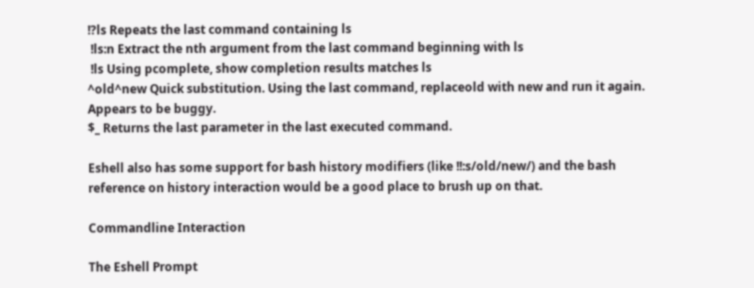!?ls Repeats the last command containing ls
 !ls:n Extract the nth argument from the last command beginning with ls
 !ls Using pcomplete, show completion results matches ls
^old^new Quick substitution. Using the last command, replaceold with new and run it again. Appears to be buggy.
$_ Returns the last parameter in the last executed command.

Eshell also has some support for bash history modifiers (like !!:s/old/new/) and the bash reference on history interaction would be a good place to brush up on that.

Commandline Interaction

The Eshell Prompt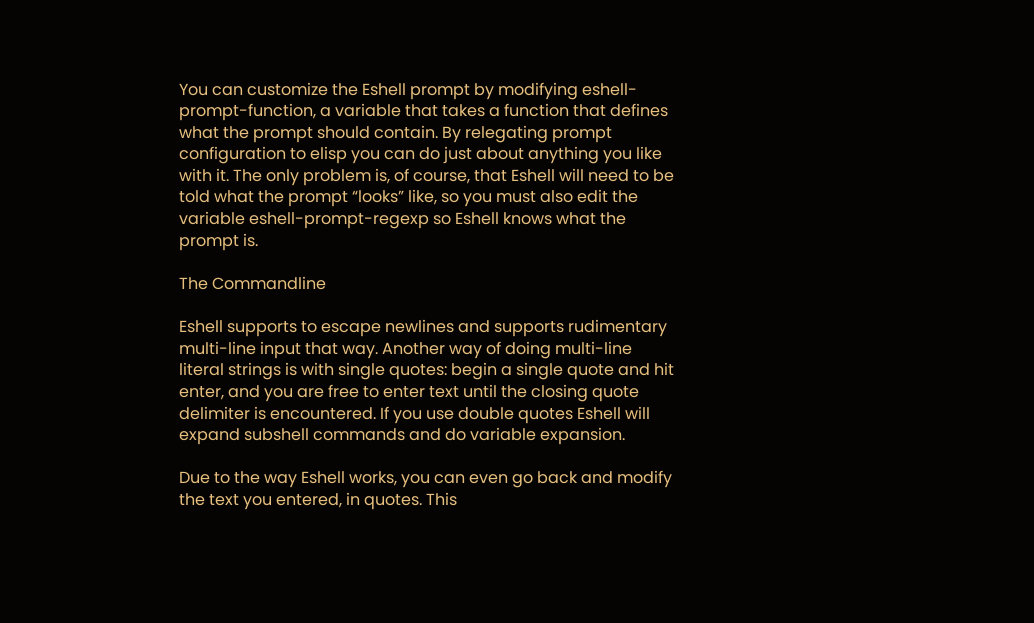You can customize the Eshell prompt by modifying eshell-prompt-function, a variable that takes a function that defines what the prompt should contain. By relegating prompt configuration to elisp you can do just about anything you like with it. The only problem is, of course, that Eshell will need to be told what the prompt “looks” like, so you must also edit the variable eshell-prompt-regexp so Eshell knows what the prompt is.

The Commandline

Eshell supports to escape newlines and supports rudimentary multi-line input that way. Another way of doing multi-line literal strings is with single quotes: begin a single quote and hit enter, and you are free to enter text until the closing quote delimiter is encountered. If you use double quotes Eshell will expand subshell commands and do variable expansion.

Due to the way Eshell works, you can even go back and modify the text you entered, in quotes. This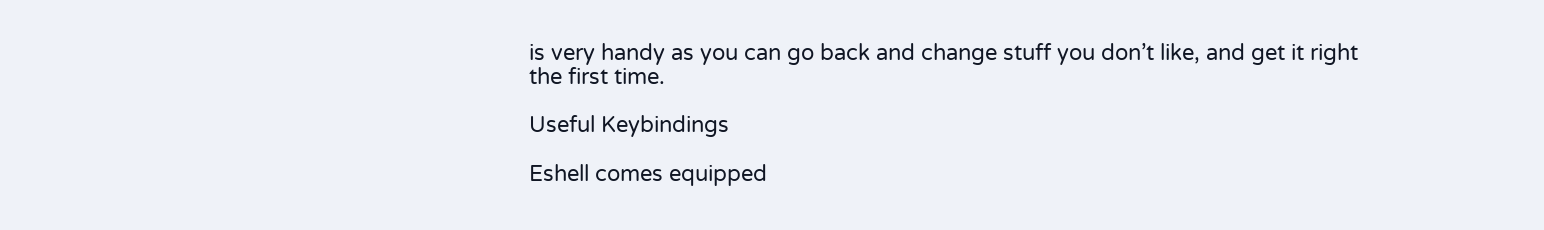is very handy as you can go back and change stuff you don’t like, and get it right the first time.

Useful Keybindings

Eshell comes equipped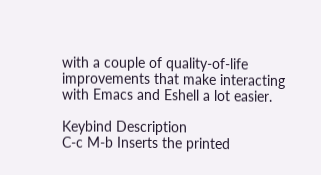with a couple of quality-of-life improvements that make interacting with Emacs and Eshell a lot easier.

Keybind Description
C-c M-b Inserts the printed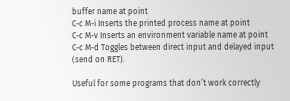buffer name at point
C-c M-i Inserts the printed process name at point
C-c M-v Inserts an environment variable name at point
C-c M-d Toggles between direct input and delayed input (send on RET).

Useful for some programs that don’t work correctly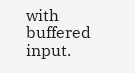with buffered input.